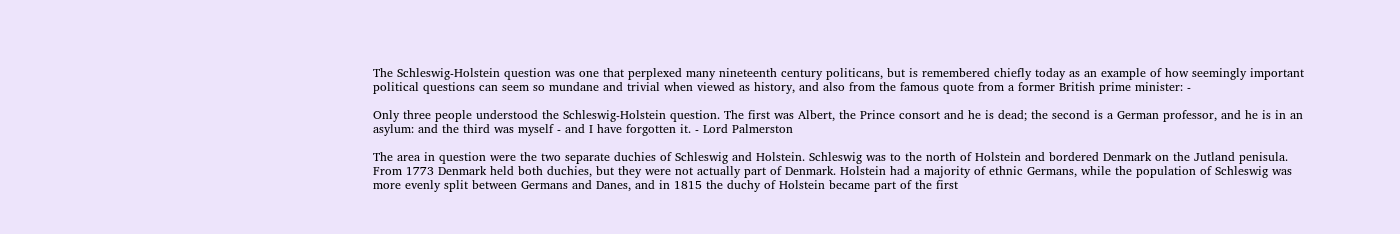The Schleswig-Holstein question was one that perplexed many nineteenth century politicans, but is remembered chiefly today as an example of how seemingly important political questions can seem so mundane and trivial when viewed as history, and also from the famous quote from a former British prime minister: -

Only three people understood the Schleswig-Holstein question. The first was Albert, the Prince consort and he is dead; the second is a German professor, and he is in an asylum: and the third was myself - and I have forgotten it. - Lord Palmerston

The area in question were the two separate duchies of Schleswig and Holstein. Schleswig was to the north of Holstein and bordered Denmark on the Jutland penisula. From 1773 Denmark held both duchies, but they were not actually part of Denmark. Holstein had a majority of ethnic Germans, while the population of Schleswig was more evenly split between Germans and Danes, and in 1815 the duchy of Holstein became part of the first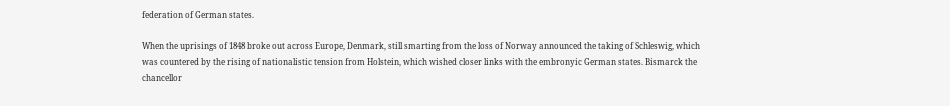federation of German states.

When the uprisings of 1848 broke out across Europe, Denmark, still smarting from the loss of Norway announced the taking of Schleswig, which was countered by the rising of nationalistic tension from Holstein, which wished closer links with the embronyic German states. Bismarck the chancellor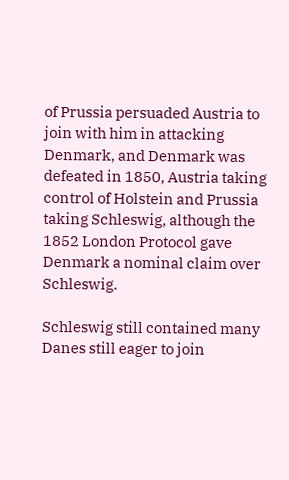of Prussia persuaded Austria to join with him in attacking Denmark, and Denmark was defeated in 1850, Austria taking control of Holstein and Prussia taking Schleswig, although the 1852 London Protocol gave Denmark a nominal claim over Schleswig.

Schleswig still contained many Danes still eager to join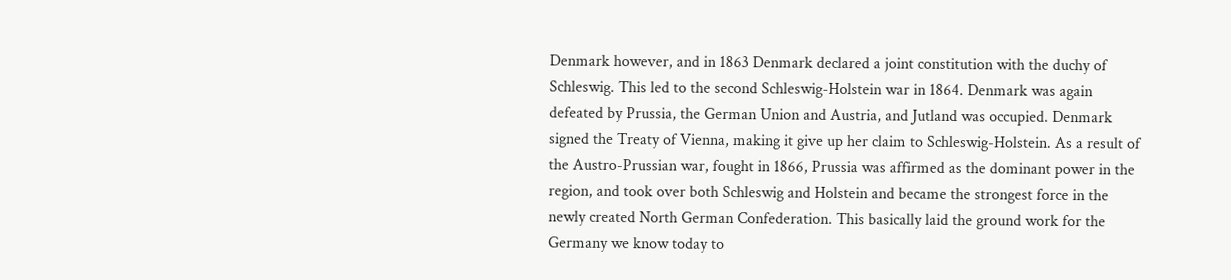Denmark however, and in 1863 Denmark declared a joint constitution with the duchy of Schleswig. This led to the second Schleswig-Holstein war in 1864. Denmark was again defeated by Prussia, the German Union and Austria, and Jutland was occupied. Denmark signed the Treaty of Vienna, making it give up her claim to Schleswig-Holstein. As a result of the Austro-Prussian war, fought in 1866, Prussia was affirmed as the dominant power in the region, and took over both Schleswig and Holstein and became the strongest force in the newly created North German Confederation. This basically laid the ground work for the Germany we know today to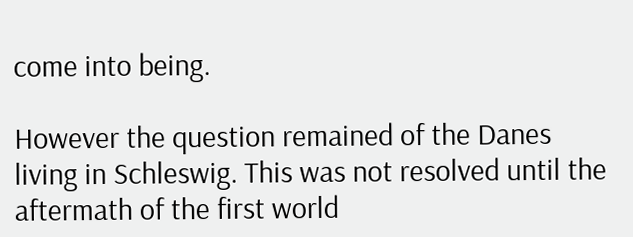come into being.

However the question remained of the Danes living in Schleswig. This was not resolved until the aftermath of the first world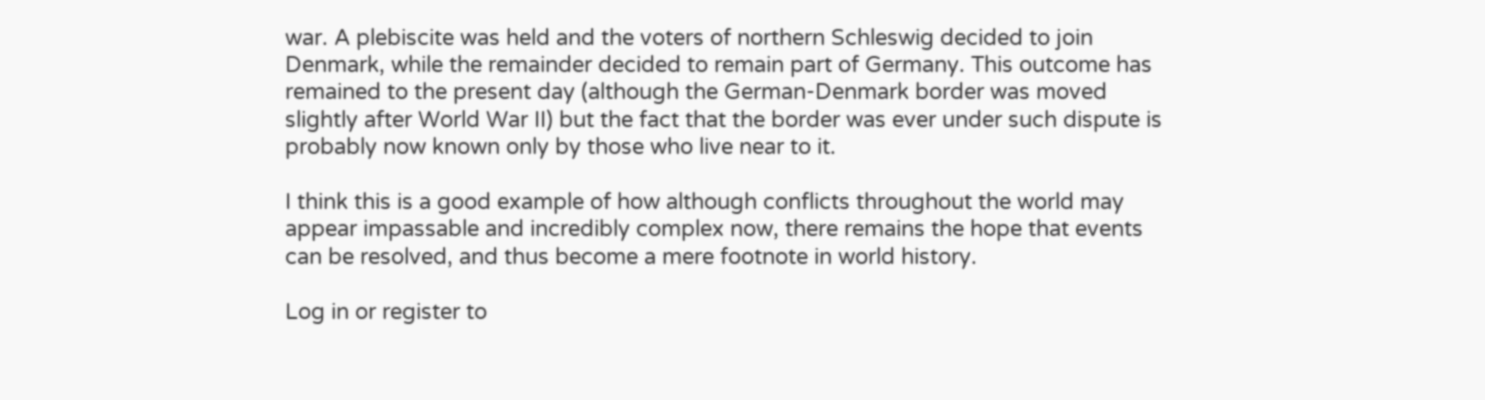war. A plebiscite was held and the voters of northern Schleswig decided to join Denmark, while the remainder decided to remain part of Germany. This outcome has remained to the present day (although the German-Denmark border was moved slightly after World War II) but the fact that the border was ever under such dispute is probably now known only by those who live near to it.

I think this is a good example of how although conflicts throughout the world may appear impassable and incredibly complex now, there remains the hope that events can be resolved, and thus become a mere footnote in world history.

Log in or register to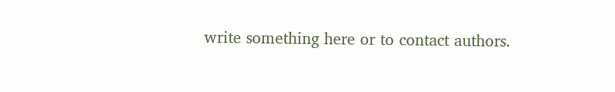write something here or to contact authors.